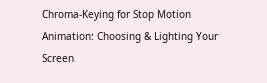Chroma-Keying for Stop Motion Animation: Choosing & Lighting Your Screen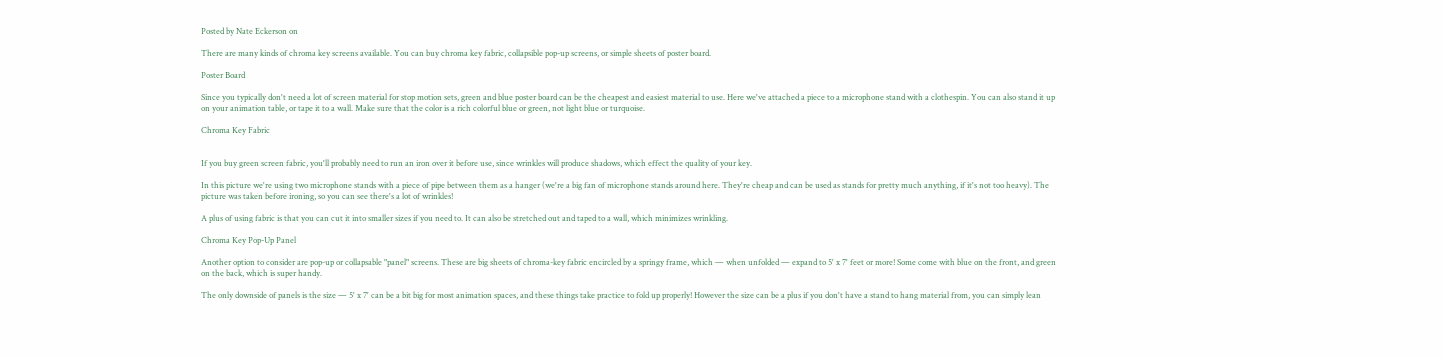Posted by Nate Eckerson on

There are many kinds of chroma key screens available. You can buy chroma key fabric, collapsible pop-up screens, or simple sheets of poster board.

Poster Board

Since you typically don't need a lot of screen material for stop motion sets, green and blue poster board can be the cheapest and easiest material to use. Here we've attached a piece to a microphone stand with a clothespin. You can also stand it up on your animation table, or tape it to a wall. Make sure that the color is a rich colorful blue or green, not light blue or turquoise.

Chroma Key Fabric


If you buy green screen fabric, you'll probably need to run an iron over it before use, since wrinkles will produce shadows, which effect the quality of your key.

In this picture we're using two microphone stands with a piece of pipe between them as a hanger (we're a big fan of microphone stands around here. They're cheap and can be used as stands for pretty much anything, if it's not too heavy). The picture was taken before ironing, so you can see there's a lot of wrinkles!

A plus of using fabric is that you can cut it into smaller sizes if you need to. It can also be stretched out and taped to a wall, which minimizes wrinkling.

Chroma Key Pop-Up Panel

Another option to consider are pop-up or collapsable "panel" screens. These are big sheets of chroma-key fabric encircled by a springy frame, which — when unfolded — expand to 5' x 7' feet or more! Some come with blue on the front, and green on the back, which is super handy.

The only downside of panels is the size — 5' x 7' can be a bit big for most animation spaces, and these things take practice to fold up properly! However the size can be a plus if you don't have a stand to hang material from, you can simply lean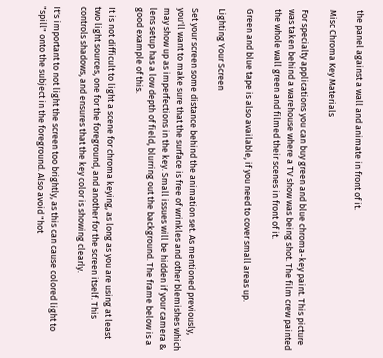the panel against a wall and animate in front of it.

Misc Chroma Key Materials

For specialty applications you can buy green and blue chroma-key paint. This picture was taken behind a warehouse where a TV show was being shot. The film crew painted the whole wall green and filmed their scenes in front of it.

Green and blue tape is also available, if you need to cover small areas up.

Lighting Your Screen

Set your screen some distance behind the animation set. As mentioned previously, you'll want to make sure that the surface is free of wrinkles and other blemishes which may show up as imperfections in the key. Small issues will be hidden if your camera & lens setup has a low depth of field, blurring out the background. The frame below is a good example of this.

It is not difficult to light a scene for chroma keying, as long as you are using at least two light sources, one for the foreground, and another for the screen itself. This controls shadows, and ensures that the key color is showing clearly.

It's important to not light the screen too brightly, as this can cause colored light to "spill" onto the subject in the foreground. Also avoid "hot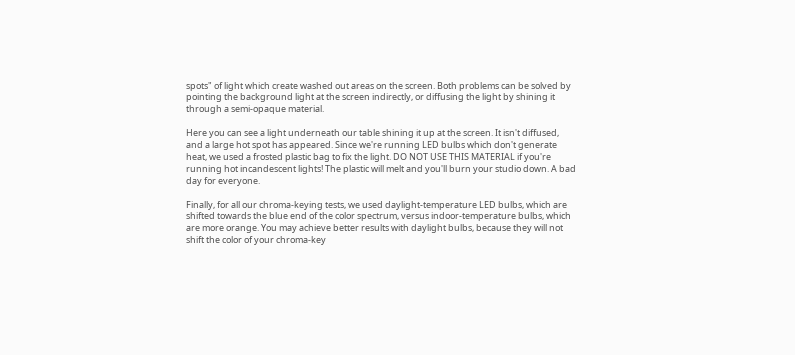spots" of light which create washed out areas on the screen. Both problems can be solved by pointing the background light at the screen indirectly, or diffusing the light by shining it through a semi-opaque material.

Here you can see a light underneath our table shining it up at the screen. It isn't diffused, and a large hot spot has appeared. Since we're running LED bulbs which don't generate heat, we used a frosted plastic bag to fix the light. DO NOT USE THIS MATERIAL if you're running hot incandescent lights! The plastic will melt and you'll burn your studio down. A bad day for everyone.

Finally, for all our chroma-keying tests, we used daylight-temperature LED bulbs, which are shifted towards the blue end of the color spectrum, versus indoor-temperature bulbs, which are more orange. You may achieve better results with daylight bulbs, because they will not shift the color of your chroma-key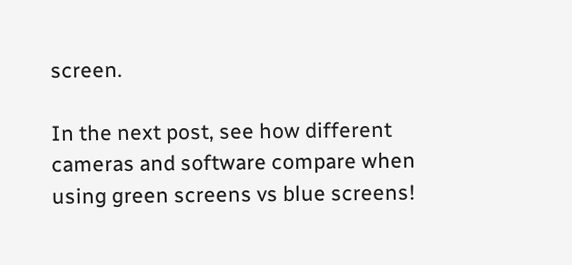screen.

In the next post, see how different cameras and software compare when using green screens vs blue screens!